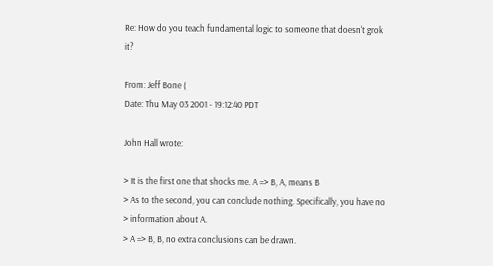Re: How do you teach fundamental logic to someone that doesn't grok it?

From: Jeff Bone (
Date: Thu May 03 2001 - 19:12:40 PDT

John Hall wrote:

> It is the first one that shocks me. A => B, A, means B
> As to the second, you can conclude nothing. Specifically, you have no
> information about A.
> A => B, B, no extra conclusions can be drawn.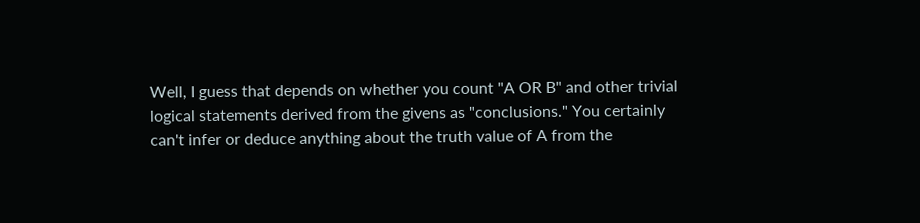Well, I guess that depends on whether you count "A OR B" and other trivial
logical statements derived from the givens as "conclusions." You certainly
can't infer or deduce anything about the truth value of A from the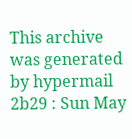This archive was generated by hypermail 2b29 : Sun May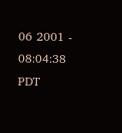06 2001 - 08:04:38 PDT